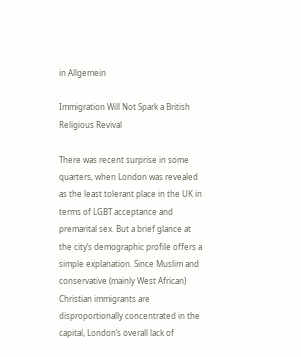in Allgemein

Immigration Will Not Spark a British Religious Revival

There was recent surprise in some quarters, when London was revealed as the least tolerant place in the UK in terms of LGBT acceptance and premarital sex. But a brief glance at the city’s demographic profile offers a simple explanation. Since Muslim and conservative (mainly West African) Christian immigrants are disproportionally concentrated in the capital, London’s overall lack of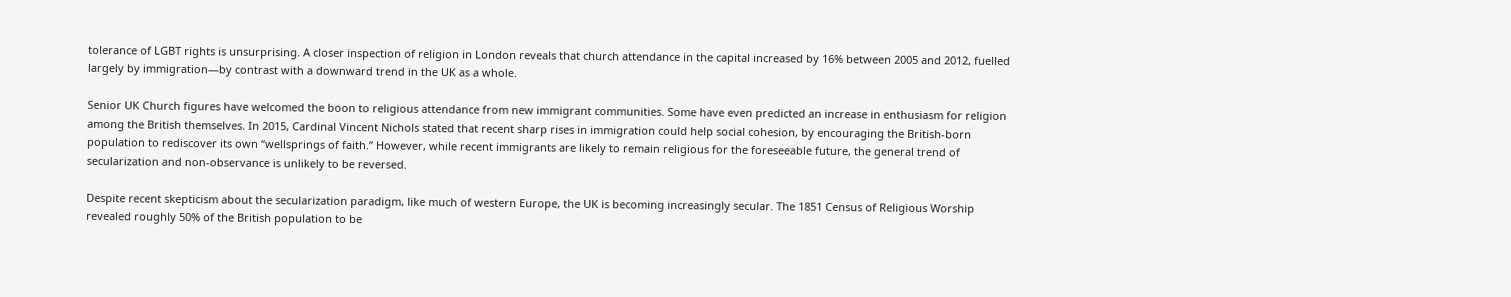tolerance of LGBT rights is unsurprising. A closer inspection of religion in London reveals that church attendance in the capital increased by 16% between 2005 and 2012, fuelled largely by immigration—by contrast with a downward trend in the UK as a whole.

Senior UK Church figures have welcomed the boon to religious attendance from new immigrant communities. Some have even predicted an increase in enthusiasm for religion among the British themselves. In 2015, Cardinal Vincent Nichols stated that recent sharp rises in immigration could help social cohesion, by encouraging the British-born population to rediscover its own “wellsprings of faith.” However, while recent immigrants are likely to remain religious for the foreseeable future, the general trend of secularization and non-observance is unlikely to be reversed.

Despite recent skepticism about the secularization paradigm, like much of western Europe, the UK is becoming increasingly secular. The 1851 Census of Religious Worship revealed roughly 50% of the British population to be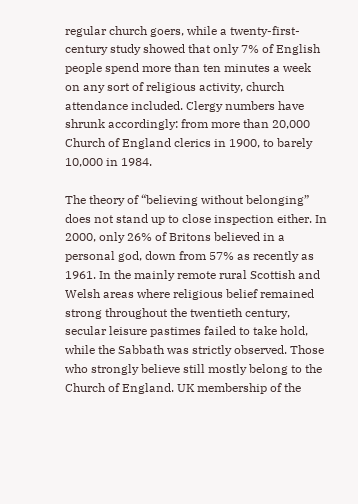regular church goers, while a twenty-first-century study showed that only 7% of English people spend more than ten minutes a week on any sort of religious activity, church attendance included. Clergy numbers have shrunk accordingly: from more than 20,000 Church of England clerics in 1900, to barely 10,000 in 1984.

The theory of “believing without belonging” does not stand up to close inspection either. In 2000, only 26% of Britons believed in a personal god, down from 57% as recently as 1961. In the mainly remote rural Scottish and Welsh areas where religious belief remained strong throughout the twentieth century, secular leisure pastimes failed to take hold, while the Sabbath was strictly observed. Those who strongly believe still mostly belong to the Church of England. UK membership of the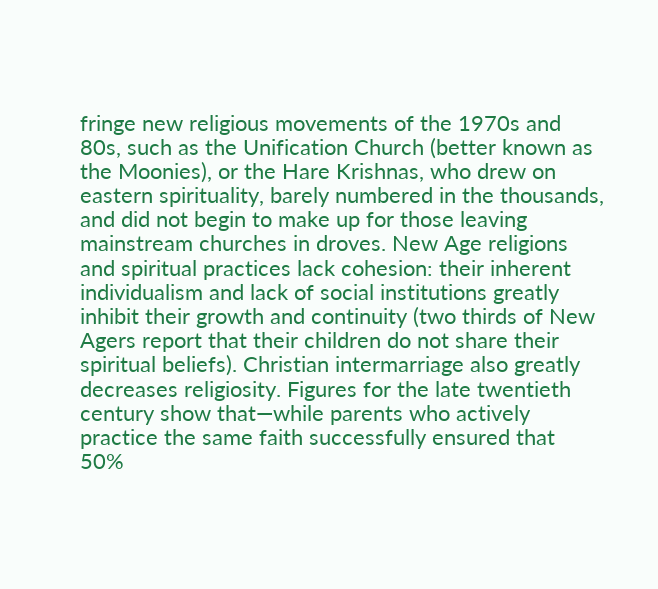fringe new religious movements of the 1970s and 80s, such as the Unification Church (better known as the Moonies), or the Hare Krishnas, who drew on eastern spirituality, barely numbered in the thousands, and did not begin to make up for those leaving mainstream churches in droves. New Age religions and spiritual practices lack cohesion: their inherent individualism and lack of social institutions greatly inhibit their growth and continuity (two thirds of New Agers report that their children do not share their spiritual beliefs). Christian intermarriage also greatly decreases religiosity. Figures for the late twentieth century show that—while parents who actively practice the same faith successfully ensured that 50%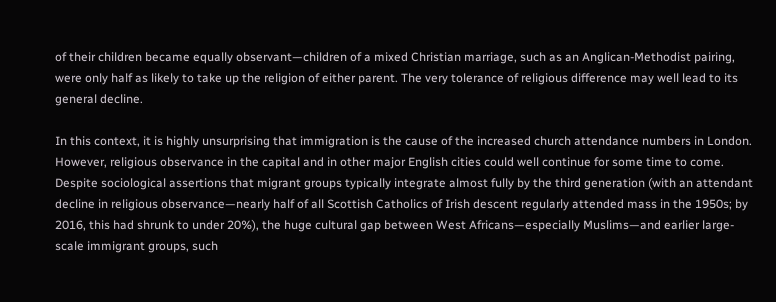of their children became equally observant—children of a mixed Christian marriage, such as an Anglican-Methodist pairing, were only half as likely to take up the religion of either parent. The very tolerance of religious difference may well lead to its general decline.

In this context, it is highly unsurprising that immigration is the cause of the increased church attendance numbers in London. However, religious observance in the capital and in other major English cities could well continue for some time to come. Despite sociological assertions that migrant groups typically integrate almost fully by the third generation (with an attendant decline in religious observance—nearly half of all Scottish Catholics of Irish descent regularly attended mass in the 1950s; by 2016, this had shrunk to under 20%), the huge cultural gap between West Africans—especially Muslims—and earlier large-scale immigrant groups, such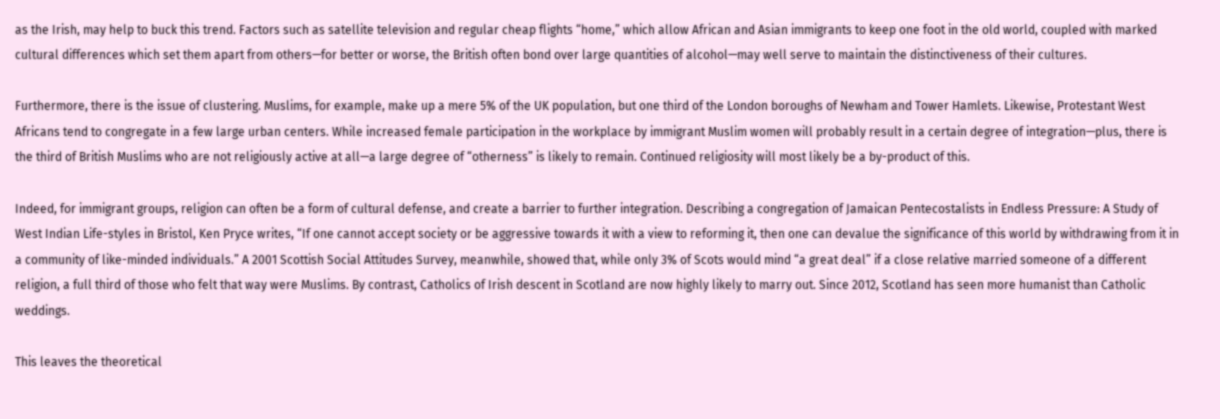as the Irish, may help to buck this trend. Factors such as satellite television and regular cheap flights “home,” which allow African and Asian immigrants to keep one foot in the old world, coupled with marked cultural differences which set them apart from others—for better or worse, the British often bond over large quantities of alcohol—may well serve to maintain the distinctiveness of their cultures.

Furthermore, there is the issue of clustering. Muslims, for example, make up a mere 5% of the UK population, but one third of the London boroughs of Newham and Tower Hamlets. Likewise, Protestant West Africans tend to congregate in a few large urban centers. While increased female participation in the workplace by immigrant Muslim women will probably result in a certain degree of integration—plus, there is the third of British Muslims who are not religiously active at all—a large degree of “otherness” is likely to remain. Continued religiosity will most likely be a by-product of this.

Indeed, for immigrant groups, religion can often be a form of cultural defense, and create a barrier to further integration. Describing a congregation of Jamaican Pentecostalists in Endless Pressure: A Study of West Indian Life-styles in Bristol, Ken Pryce writes, “If one cannot accept society or be aggressive towards it with a view to reforming it, then one can devalue the significance of this world by withdrawing from it in a community of like-minded individuals.” A 2001 Scottish Social Attitudes Survey, meanwhile, showed that, while only 3% of Scots would mind “a great deal” if a close relative married someone of a different religion, a full third of those who felt that way were Muslims. By contrast, Catholics of Irish descent in Scotland are now highly likely to marry out. Since 2012, Scotland has seen more humanist than Catholic weddings.

This leaves the theoretical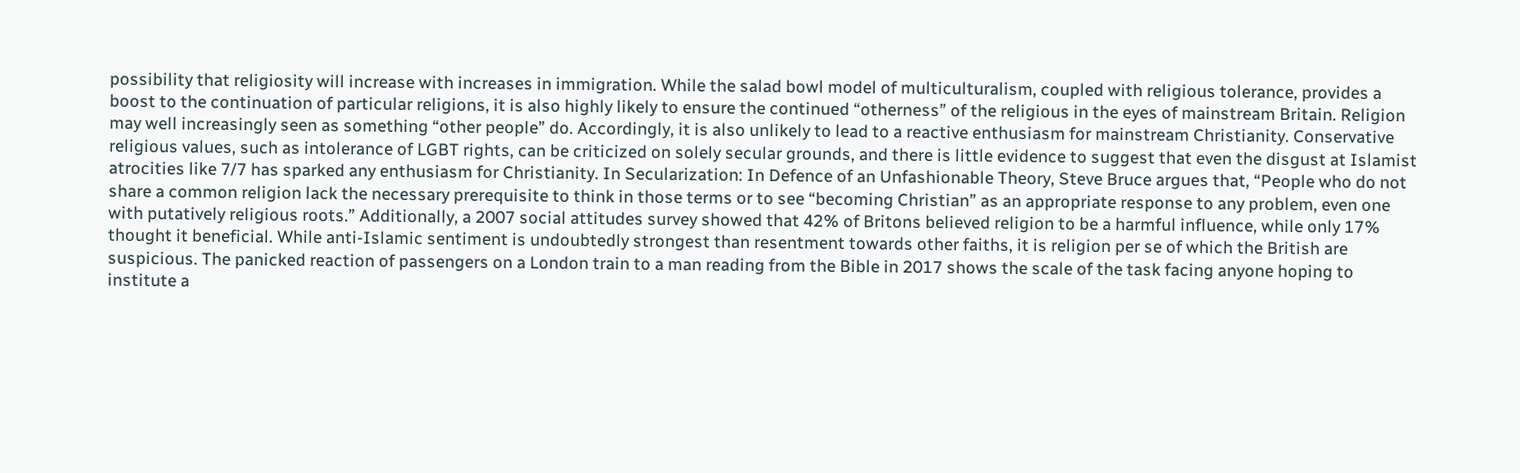possibility that religiosity will increase with increases in immigration. While the salad bowl model of multiculturalism, coupled with religious tolerance, provides a boost to the continuation of particular religions, it is also highly likely to ensure the continued “otherness” of the religious in the eyes of mainstream Britain. Religion may well increasingly seen as something “other people” do. Accordingly, it is also unlikely to lead to a reactive enthusiasm for mainstream Christianity. Conservative religious values, such as intolerance of LGBT rights, can be criticized on solely secular grounds, and there is little evidence to suggest that even the disgust at Islamist atrocities like 7/7 has sparked any enthusiasm for Christianity. In Secularization: In Defence of an Unfashionable Theory, Steve Bruce argues that, “People who do not share a common religion lack the necessary prerequisite to think in those terms or to see “becoming Christian” as an appropriate response to any problem, even one with putatively religious roots.” Additionally, a 2007 social attitudes survey showed that 42% of Britons believed religion to be a harmful influence, while only 17% thought it beneficial. While anti-Islamic sentiment is undoubtedly strongest than resentment towards other faiths, it is religion per se of which the British are suspicious. The panicked reaction of passengers on a London train to a man reading from the Bible in 2017 shows the scale of the task facing anyone hoping to institute a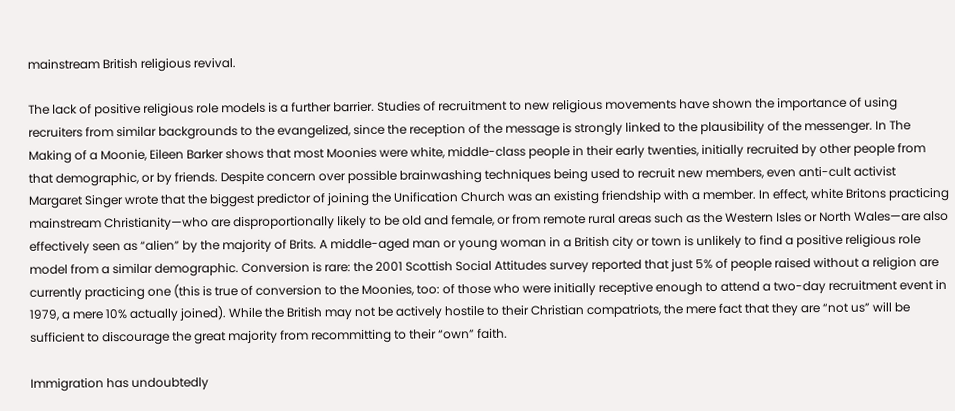mainstream British religious revival.

The lack of positive religious role models is a further barrier. Studies of recruitment to new religious movements have shown the importance of using recruiters from similar backgrounds to the evangelized, since the reception of the message is strongly linked to the plausibility of the messenger. In The Making of a Moonie, Eileen Barker shows that most Moonies were white, middle-class people in their early twenties, initially recruited by other people from that demographic, or by friends. Despite concern over possible brainwashing techniques being used to recruit new members, even anti-cult activist Margaret Singer wrote that the biggest predictor of joining the Unification Church was an existing friendship with a member. In effect, white Britons practicing mainstream Christianity—who are disproportionally likely to be old and female, or from remote rural areas such as the Western Isles or North Wales—are also effectively seen as “alien” by the majority of Brits. A middle-aged man or young woman in a British city or town is unlikely to find a positive religious role model from a similar demographic. Conversion is rare: the 2001 Scottish Social Attitudes survey reported that just 5% of people raised without a religion are currently practicing one (this is true of conversion to the Moonies, too: of those who were initially receptive enough to attend a two-day recruitment event in 1979, a mere 10% actually joined). While the British may not be actively hostile to their Christian compatriots, the mere fact that they are “not us” will be sufficient to discourage the great majority from recommitting to their “own” faith.

Immigration has undoubtedly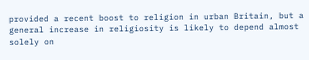provided a recent boost to religion in urban Britain, but a general increase in religiosity is likely to depend almost solely on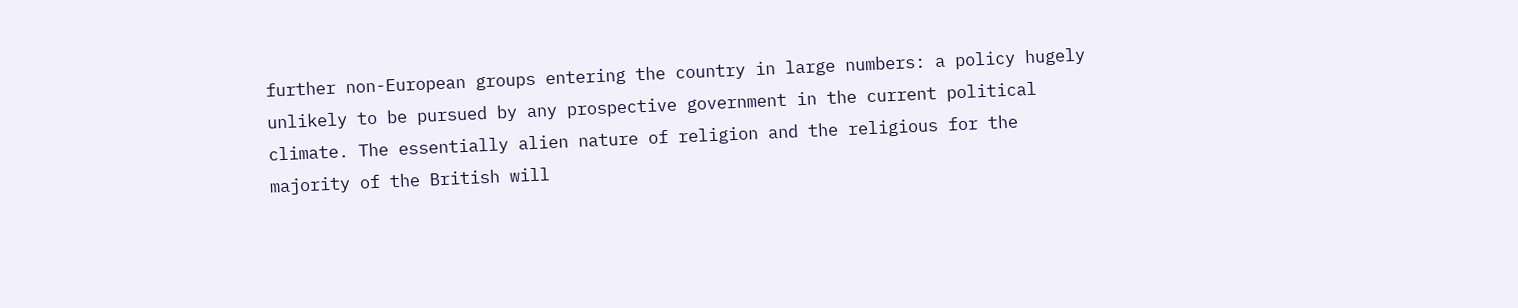further non-European groups entering the country in large numbers: a policy hugely unlikely to be pursued by any prospective government in the current political climate. The essentially alien nature of religion and the religious for the majority of the British will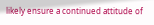likely ensure a continued attitude of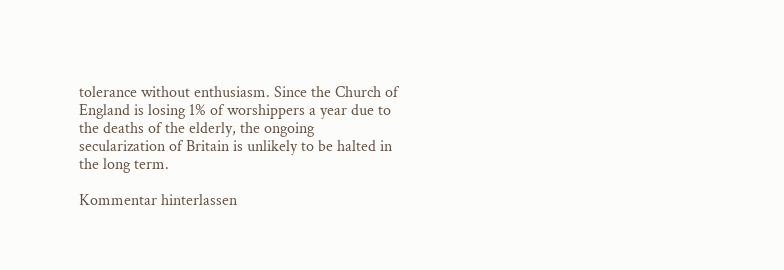tolerance without enthusiasm. Since the Church of England is losing 1% of worshippers a year due to the deaths of the elderly, the ongoing secularization of Britain is unlikely to be halted in the long term.

Kommentar hinterlassen